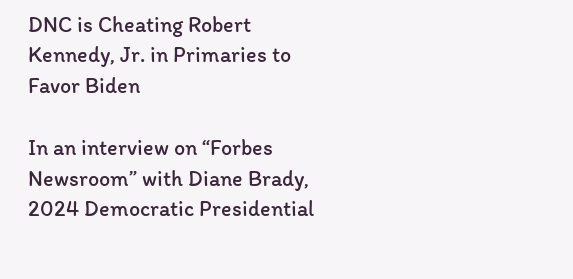DNC is Cheating Robert Kennedy, Jr. in Primaries to Favor Biden

In an interview on “Forbes Newsroom” with Diane Brady, 2024 Democratic Presidential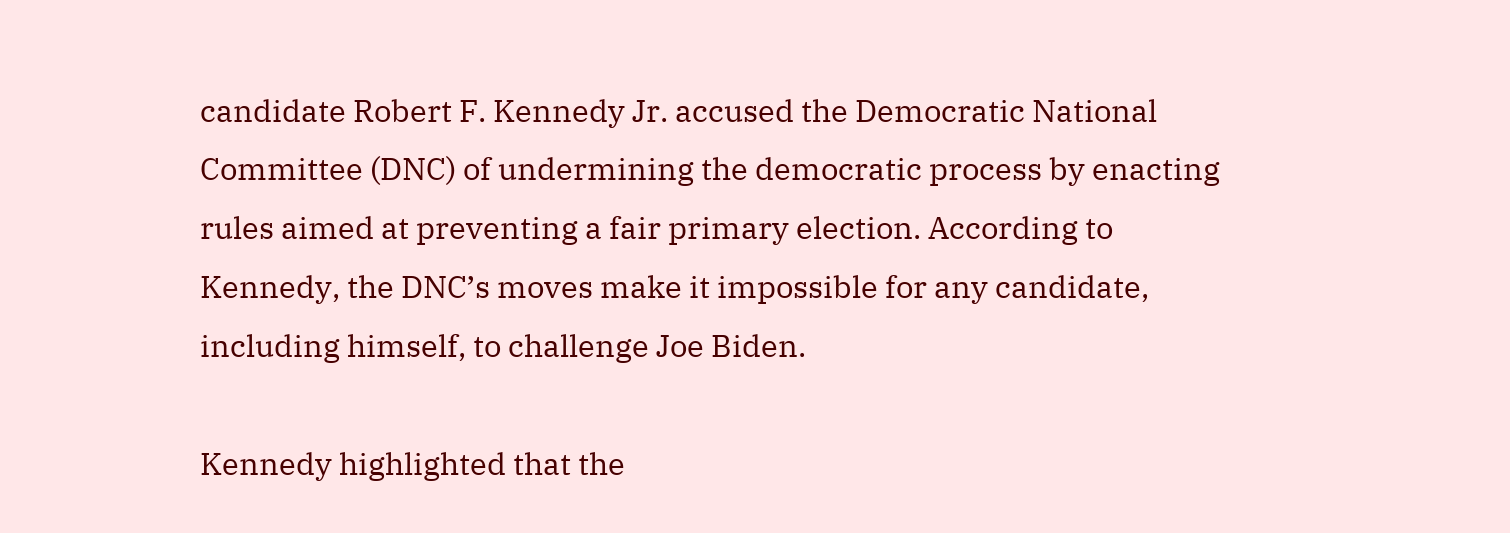candidate Robert F. Kennedy Jr. accused the Democratic National Committee (DNC) of undermining the democratic process by enacting rules aimed at preventing a fair primary election. According to Kennedy, the DNC’s moves make it impossible for any candidate, including himself, to challenge Joe Biden.

Kennedy highlighted that the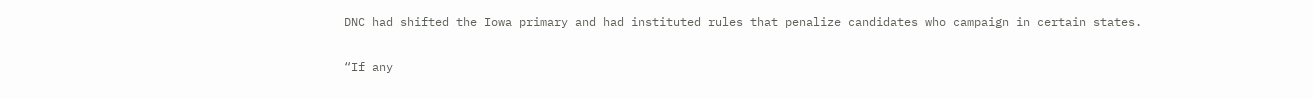DNC had shifted the Iowa primary and had instituted rules that penalize candidates who campaign in certain states.

“If any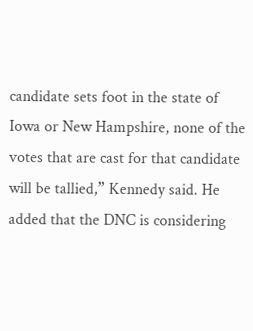candidate sets foot in the state of Iowa or New Hampshire, none of the votes that are cast for that candidate will be tallied,” Kennedy said. He added that the DNC is considering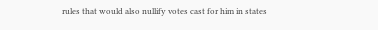rules that would also nullify votes cast for him in states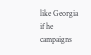like Georgia if he campaigns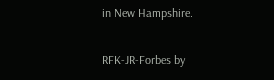in New Hampshire.

RFK-JR-Forbes by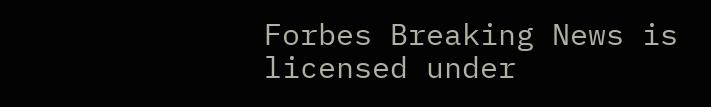Forbes Breaking News is licensed under